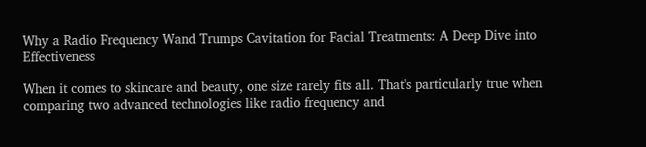Why a Radio Frequency Wand Trumps Cavitation for Facial Treatments: A Deep Dive into Effectiveness

When it comes to skincare and beauty, one size rarely fits all. That's particularly true when comparing two advanced technologies like radio frequency and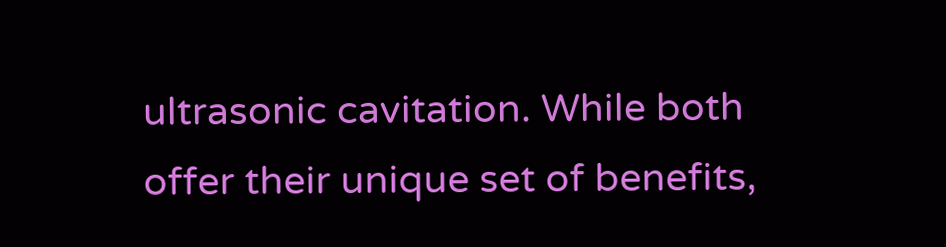ultrasonic cavitation. While both offer their unique set of benefits,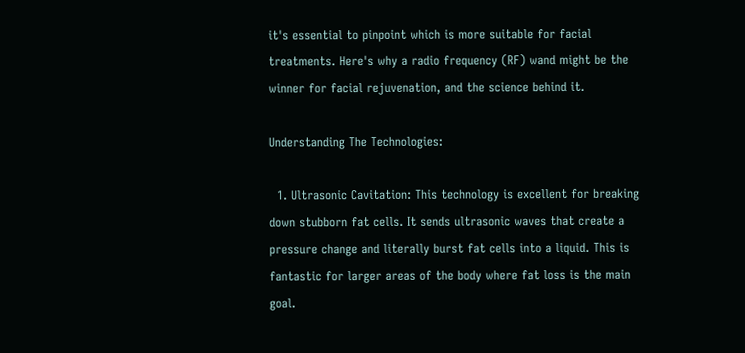it's essential to pinpoint which is more suitable for facial treatments. Here's why a radio frequency (RF) wand might be the winner for facial rejuvenation, and the science behind it.

Understanding The Technologies:

  1. Ultrasonic Cavitation: This technology is excellent for breaking down stubborn fat cells. It sends ultrasonic waves that create a pressure change and literally burst fat cells into a liquid. This is fantastic for larger areas of the body where fat loss is the main goal.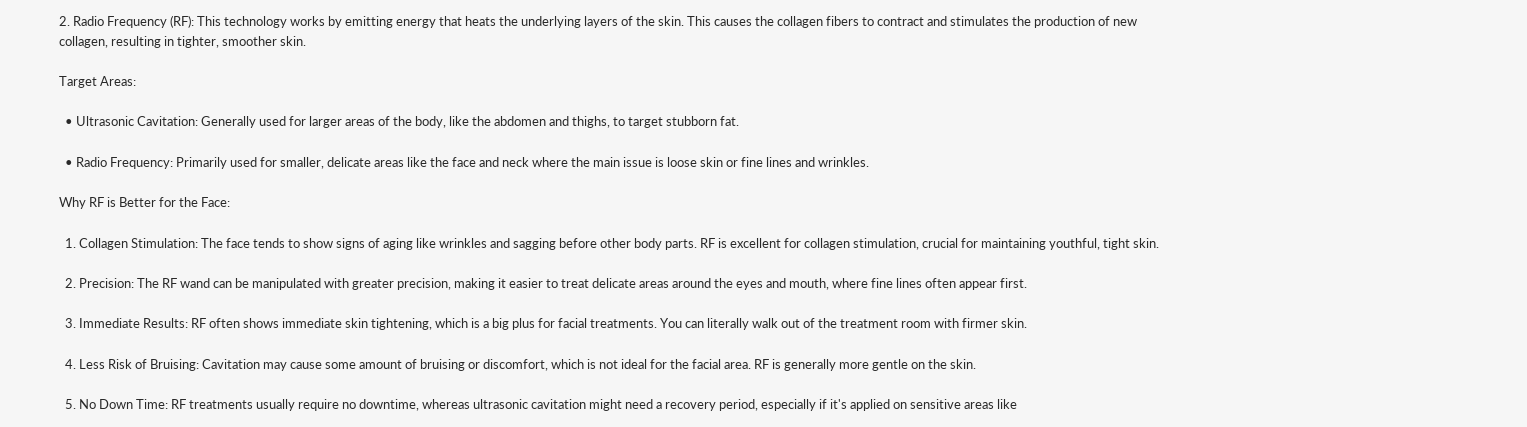2. Radio Frequency (RF): This technology works by emitting energy that heats the underlying layers of the skin. This causes the collagen fibers to contract and stimulates the production of new collagen, resulting in tighter, smoother skin.

Target Areas:

  • Ultrasonic Cavitation: Generally used for larger areas of the body, like the abdomen and thighs, to target stubborn fat.

  • Radio Frequency: Primarily used for smaller, delicate areas like the face and neck where the main issue is loose skin or fine lines and wrinkles.

Why RF is Better for the Face:

  1. Collagen Stimulation: The face tends to show signs of aging like wrinkles and sagging before other body parts. RF is excellent for collagen stimulation, crucial for maintaining youthful, tight skin.

  2. Precision: The RF wand can be manipulated with greater precision, making it easier to treat delicate areas around the eyes and mouth, where fine lines often appear first.

  3. Immediate Results: RF often shows immediate skin tightening, which is a big plus for facial treatments. You can literally walk out of the treatment room with firmer skin.

  4. Less Risk of Bruising: Cavitation may cause some amount of bruising or discomfort, which is not ideal for the facial area. RF is generally more gentle on the skin.

  5. No Down Time: RF treatments usually require no downtime, whereas ultrasonic cavitation might need a recovery period, especially if it's applied on sensitive areas like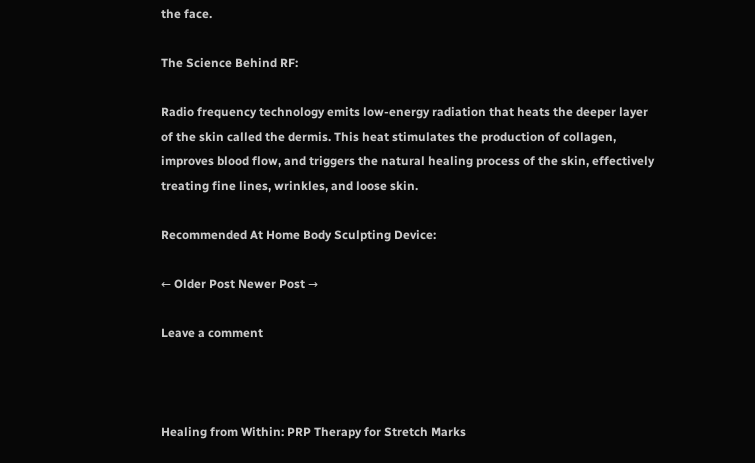the face.

The Science Behind RF:

Radio frequency technology emits low-energy radiation that heats the deeper layer of the skin called the dermis. This heat stimulates the production of collagen, improves blood flow, and triggers the natural healing process of the skin, effectively treating fine lines, wrinkles, and loose skin.

Recommended At Home Body Sculpting Device:

← Older Post Newer Post →

Leave a comment



Healing from Within: PRP Therapy for Stretch Marks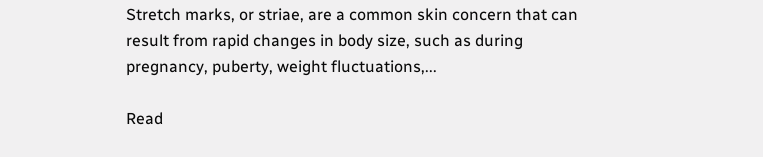Stretch marks, or striae, are a common skin concern that can result from rapid changes in body size, such as during pregnancy, puberty, weight fluctuations,...

Read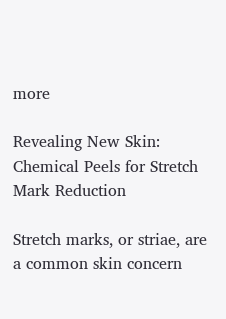more

Revealing New Skin: Chemical Peels for Stretch Mark Reduction

Stretch marks, or striae, are a common skin concern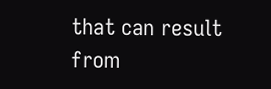that can result from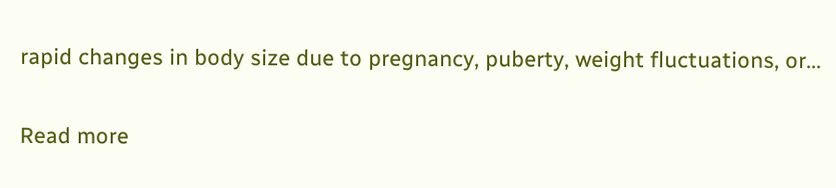rapid changes in body size due to pregnancy, puberty, weight fluctuations, or...

Read more